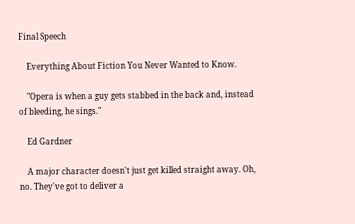Final Speech

    Everything About Fiction You Never Wanted to Know.

    "Opera is when a guy gets stabbed in the back and, instead of bleeding, he sings."

    Ed Gardner

    A major character doesn't just get killed straight away. Oh, no. They've got to deliver a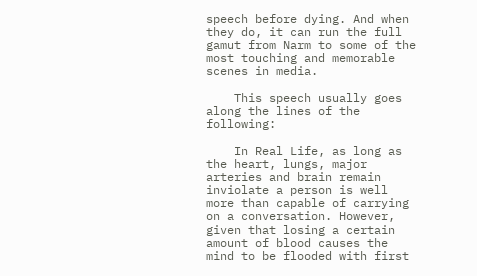speech before dying. And when they do, it can run the full gamut from Narm to some of the most touching and memorable scenes in media.

    This speech usually goes along the lines of the following:

    In Real Life, as long as the heart, lungs, major arteries and brain remain inviolate a person is well more than capable of carrying on a conversation. However, given that losing a certain amount of blood causes the mind to be flooded with first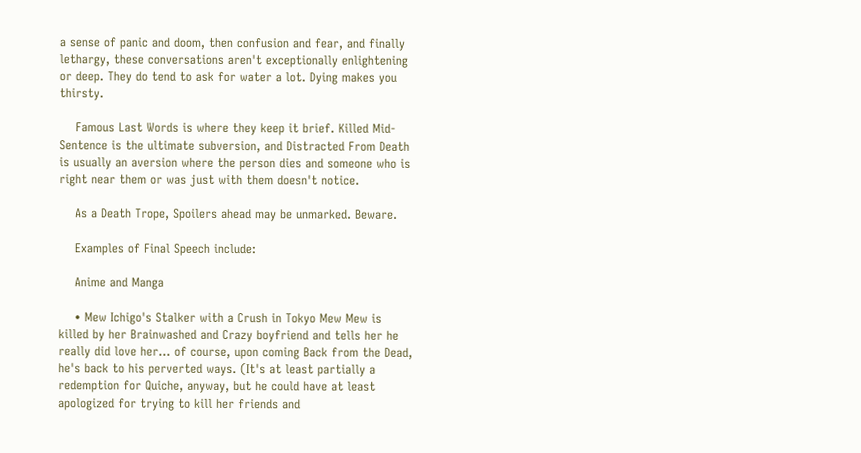a sense of panic and doom, then confusion and fear, and finally lethargy, these conversations aren't exceptionally enlightening or deep. They do tend to ask for water a lot. Dying makes you thirsty.

    Famous Last Words is where they keep it brief. Killed Mid-Sentence is the ultimate subversion, and Distracted From Death is usually an aversion where the person dies and someone who is right near them or was just with them doesn't notice.

    As a Death Trope, Spoilers ahead may be unmarked. Beware.

    Examples of Final Speech include:

    Anime and Manga

    • Mew Ichigo's Stalker with a Crush in Tokyo Mew Mew is killed by her Brainwashed and Crazy boyfriend and tells her he really did love her... of course, upon coming Back from the Dead, he's back to his perverted ways. (It's at least partially a redemption for Quiche, anyway, but he could have at least apologized for trying to kill her friends and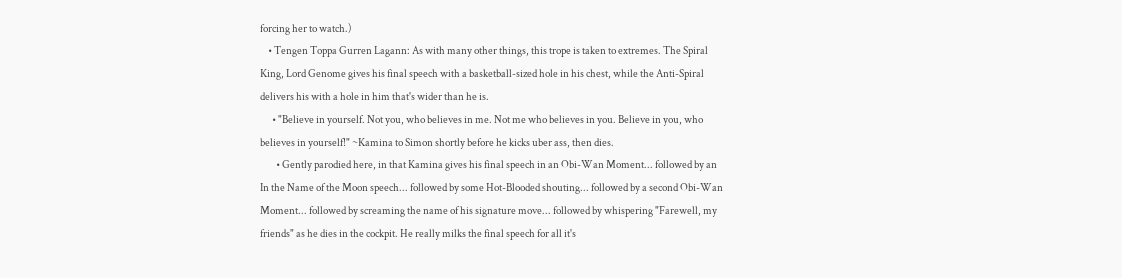forcing her to watch.)
    • Tengen Toppa Gurren Lagann: As with many other things, this trope is taken to extremes. The Spiral King, Lord Genome gives his final speech with a basketball-sized hole in his chest, while the Anti-Spiral delivers his with a hole in him that's wider than he is.
      • "Believe in yourself. Not you, who believes in me. Not me who believes in you. Believe in you, who believes in yourself!" ~Kamina to Simon shortly before he kicks uber ass, then dies.
        • Gently parodied here, in that Kamina gives his final speech in an Obi-Wan Moment... followed by an In the Name of the Moon speech... followed by some Hot-Blooded shouting... followed by a second Obi-Wan Moment... followed by screaming the name of his signature move... followed by whispering "Farewell, my friends" as he dies in the cockpit. He really milks the final speech for all it's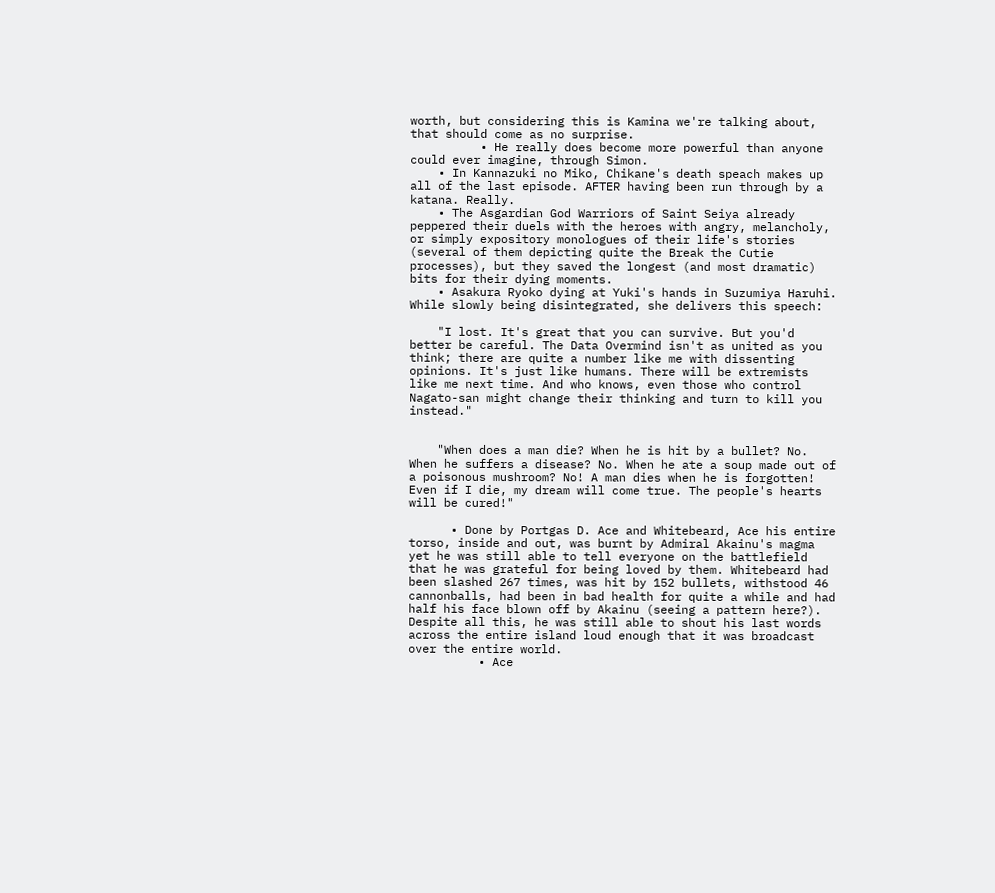worth, but considering this is Kamina we're talking about, that should come as no surprise.
          • He really does become more powerful than anyone could ever imagine, through Simon.
    • In Kannazuki no Miko, Chikane's death speach makes up all of the last episode. AFTER having been run through by a katana. Really.
    • The Asgardian God Warriors of Saint Seiya already peppered their duels with the heroes with angry, melancholy, or simply expository monologues of their life's stories (several of them depicting quite the Break the Cutie processes), but they saved the longest (and most dramatic) bits for their dying moments.
    • Asakura Ryoko dying at Yuki's hands in Suzumiya Haruhi. While slowly being disintegrated, she delivers this speech:

    "I lost. It's great that you can survive. But you'd better be careful. The Data Overmind isn't as united as you think; there are quite a number like me with dissenting opinions. It's just like humans. There will be extremists like me next time. And who knows, even those who control Nagato-san might change their thinking and turn to kill you instead."


    "When does a man die? When he is hit by a bullet? No. When he suffers a disease? No. When he ate a soup made out of a poisonous mushroom? No! A man dies when he is forgotten! Even if I die, my dream will come true. The people's hearts will be cured!"

      • Done by Portgas D. Ace and Whitebeard, Ace his entire torso, inside and out, was burnt by Admiral Akainu's magma yet he was still able to tell everyone on the battlefield that he was grateful for being loved by them. Whitebeard had been slashed 267 times, was hit by 152 bullets, withstood 46 cannonballs, had been in bad health for quite a while and had half his face blown off by Akainu (seeing a pattern here?). Despite all this, he was still able to shout his last words across the entire island loud enough that it was broadcast over the entire world.
          • Ace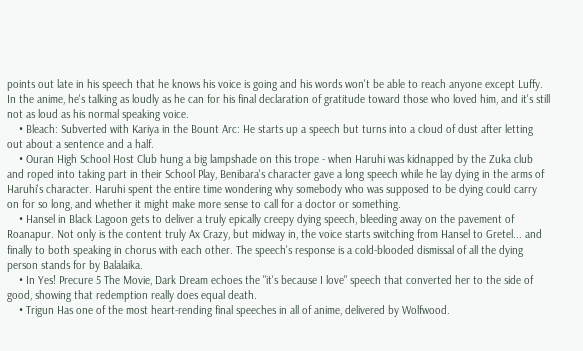points out late in his speech that he knows his voice is going and his words won't be able to reach anyone except Luffy. In the anime, he's talking as loudly as he can for his final declaration of gratitude toward those who loved him, and it's still not as loud as his normal speaking voice.
    • Bleach: Subverted with Kariya in the Bount Arc: He starts up a speech but turns into a cloud of dust after letting out about a sentence and a half.
    • Ouran High School Host Club hung a big lampshade on this trope - when Haruhi was kidnapped by the Zuka club and roped into taking part in their School Play, Benibara's character gave a long speech while he lay dying in the arms of Haruhi's character. Haruhi spent the entire time wondering why somebody who was supposed to be dying could carry on for so long, and whether it might make more sense to call for a doctor or something.
    • Hansel in Black Lagoon gets to deliver a truly epically creepy dying speech, bleeding away on the pavement of Roanapur. Not only is the content truly Ax Crazy, but midway in, the voice starts switching from Hansel to Gretel... and finally to both speaking in chorus with each other. The speech's response is a cold-blooded dismissal of all the dying person stands for by Balalaika.
    • In Yes! Precure 5 The Movie, Dark Dream echoes the "it's because I love" speech that converted her to the side of good, showing that redemption really does equal death.
    • Trigun Has one of the most heart-rending final speeches in all of anime, delivered by Wolfwood.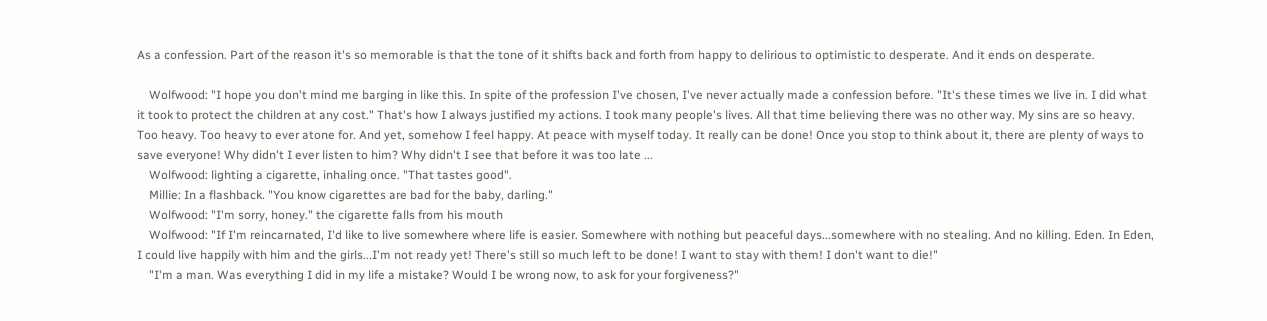As a confession. Part of the reason it's so memorable is that the tone of it shifts back and forth from happy to delirious to optimistic to desperate. And it ends on desperate.

    Wolfwood: "I hope you don't mind me barging in like this. In spite of the profession I've chosen, I've never actually made a confession before. "It's these times we live in. I did what it took to protect the children at any cost." That's how I always justified my actions. I took many people's lives. All that time believing there was no other way. My sins are so heavy. Too heavy. Too heavy to ever atone for. And yet, somehow I feel happy. At peace with myself today. It really can be done! Once you stop to think about it, there are plenty of ways to save everyone! Why didn't I ever listen to him? Why didn't I see that before it was too late ...
    Wolfwood: lighting a cigarette, inhaling once. "That tastes good".
    Millie: In a flashback. "You know cigarettes are bad for the baby, darling."
    Wolfwood: "I'm sorry, honey." the cigarette falls from his mouth
    Wolfwood: "If I'm reincarnated, I'd like to live somewhere where life is easier. Somewhere with nothing but peaceful days...somewhere with no stealing. And no killing. Eden. In Eden, I could live happily with him and the girls...I'm not ready yet! There's still so much left to be done! I want to stay with them! I don't want to die!"
    "I'm a man. Was everything I did in my life a mistake? Would I be wrong now, to ask for your forgiveness?"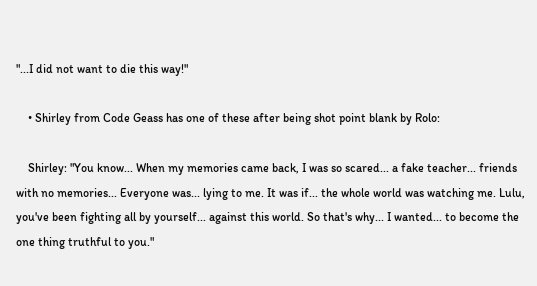"...I did not want to die this way!"

    • Shirley from Code Geass has one of these after being shot point blank by Rolo:

    Shirley: "You know... When my memories came back, I was so scared... a fake teacher... friends with no memories... Everyone was... lying to me. It was if... the whole world was watching me. Lulu, you've been fighting all by yourself... against this world. So that's why... I wanted... to become the one thing truthful to you."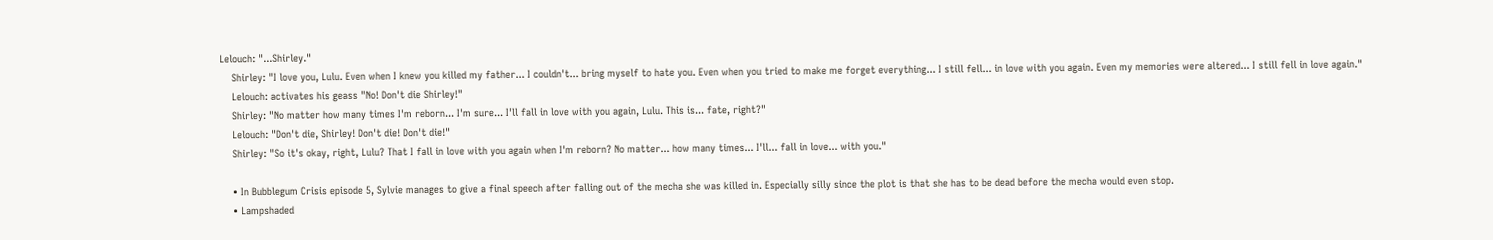Lelouch: "...Shirley."
    Shirley: "I love you, Lulu. Even when I knew you killed my father... I couldn't... bring myself to hate you. Even when you tried to make me forget everything... I still fell... in love with you again. Even my memories were altered... I still fell in love again."
    Lelouch: activates his geass "No! Don't die Shirley!"
    Shirley: "No matter how many times I'm reborn... I'm sure... I'll fall in love with you again, Lulu. This is... fate, right?"
    Lelouch: "Don't die, Shirley! Don't die! Don't die!"
    Shirley: "So it's okay, right, Lulu? That I fall in love with you again when I'm reborn? No matter... how many times... I'll... fall in love... with you."

    • In Bubblegum Crisis episode 5, Sylvie manages to give a final speech after falling out of the mecha she was killed in. Especially silly since the plot is that she has to be dead before the mecha would even stop.
    • Lampshaded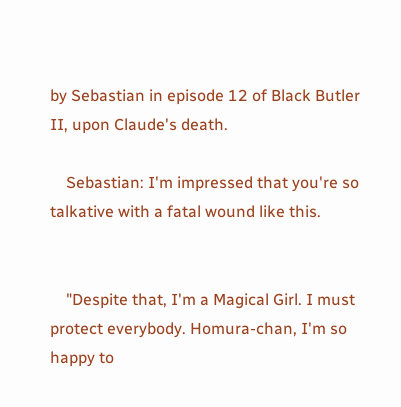by Sebastian in episode 12 of Black Butler II, upon Claude's death.

    Sebastian: I'm impressed that you're so talkative with a fatal wound like this.


    "Despite that, I'm a Magical Girl. I must protect everybody. Homura-chan, I'm so happy to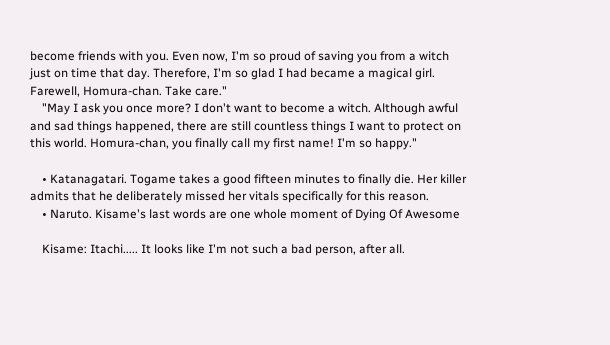become friends with you. Even now, I'm so proud of saving you from a witch just on time that day. Therefore, I'm so glad I had became a magical girl. Farewell, Homura-chan. Take care."
    "May I ask you once more? I don't want to become a witch. Although awful and sad things happened, there are still countless things I want to protect on this world. Homura-chan, you finally call my first name! I'm so happy."

    • Katanagatari. Togame takes a good fifteen minutes to finally die. Her killer admits that he deliberately missed her vitals specifically for this reason.
    • Naruto. Kisame's last words are one whole moment of Dying Of Awesome

    Kisame: Itachi..... It looks like I'm not such a bad person, after all.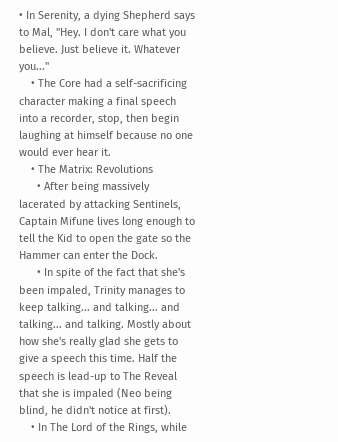• In Serenity, a dying Shepherd says to Mal, "Hey. I don't care what you believe. Just believe it. Whatever you..."
    • The Core had a self-sacrificing character making a final speech into a recorder, stop, then begin laughing at himself because no one would ever hear it.
    • The Matrix: Revolutions
      • After being massively lacerated by attacking Sentinels, Captain Mifune lives long enough to tell the Kid to open the gate so the Hammer can enter the Dock.
      • In spite of the fact that she's been impaled, Trinity manages to keep talking... and talking... and talking... and talking. Mostly about how she's really glad she gets to give a speech this time. Half the speech is lead-up to The Reveal that she is impaled (Neo being blind, he didn't notice at first).
    • In The Lord of the Rings, while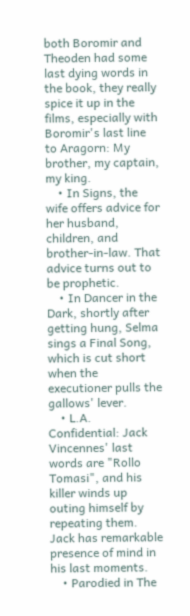both Boromir and Theoden had some last dying words in the book, they really spice it up in the films, especially with Boromir's last line to Aragorn: My brother, my captain, my king.
    • In Signs, the wife offers advice for her husband, children, and brother-in-law. That advice turns out to be prophetic.
    • In Dancer in the Dark, shortly after getting hung, Selma sings a Final Song, which is cut short when the executioner pulls the gallows' lever.
    • L.A. Confidential: Jack Vincennes' last words are "Rollo Tomasi", and his killer winds up outing himself by repeating them. Jack has remarkable presence of mind in his last moments.
    • Parodied in The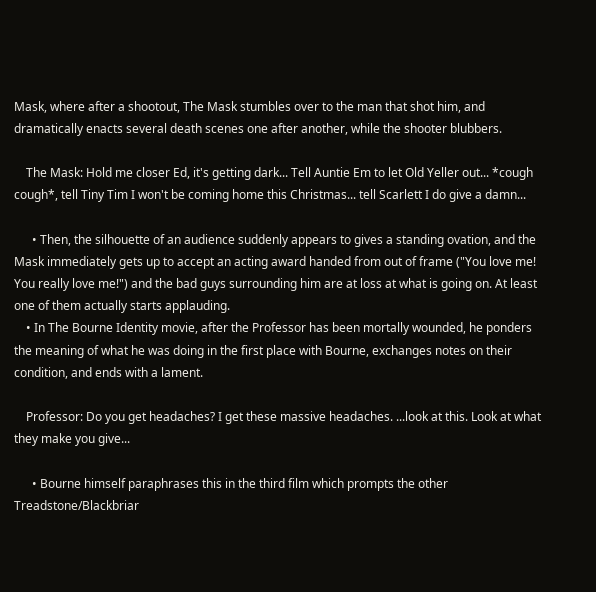Mask, where after a shootout, The Mask stumbles over to the man that shot him, and dramatically enacts several death scenes one after another, while the shooter blubbers.

    The Mask: Hold me closer Ed, it's getting dark... Tell Auntie Em to let Old Yeller out... *cough cough*, tell Tiny Tim I won't be coming home this Christmas... tell Scarlett I do give a damn...

      • Then, the silhouette of an audience suddenly appears to gives a standing ovation, and the Mask immediately gets up to accept an acting award handed from out of frame ("You love me! You really love me!") and the bad guys surrounding him are at loss at what is going on. At least one of them actually starts applauding.
    • In The Bourne Identity movie, after the Professor has been mortally wounded, he ponders the meaning of what he was doing in the first place with Bourne, exchanges notes on their condition, and ends with a lament.

    Professor: Do you get headaches? I get these massive headaches. ...look at this. Look at what they make you give...

      • Bourne himself paraphrases this in the third film which prompts the other Treadstone/Blackbriar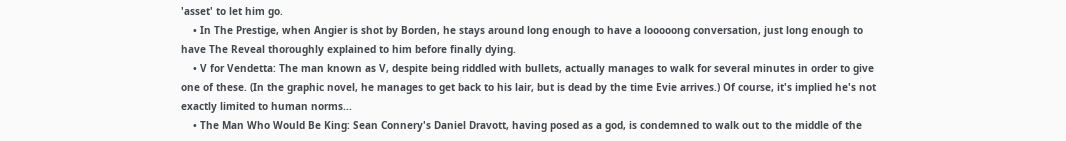'asset' to let him go.
    • In The Prestige, when Angier is shot by Borden, he stays around long enough to have a looooong conversation, just long enough to have The Reveal thoroughly explained to him before finally dying.
    • V for Vendetta: The man known as V, despite being riddled with bullets, actually manages to walk for several minutes in order to give one of these. (In the graphic novel, he manages to get back to his lair, but is dead by the time Evie arrives.) Of course, it's implied he's not exactly limited to human norms...
    • The Man Who Would Be King: Sean Connery's Daniel Dravott, having posed as a god, is condemned to walk out to the middle of the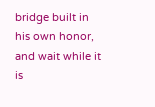bridge built in his own honor, and wait while it is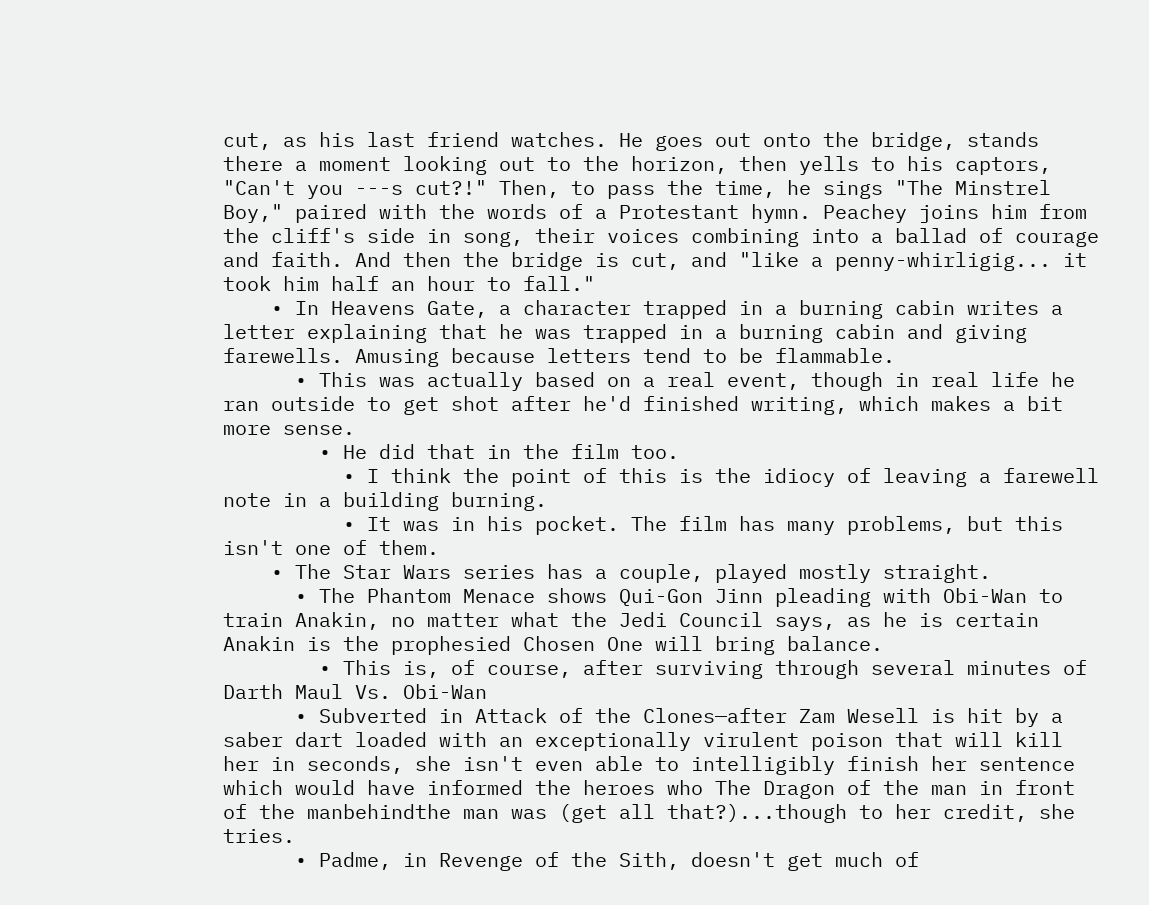cut, as his last friend watches. He goes out onto the bridge, stands there a moment looking out to the horizon, then yells to his captors, "Can't you ---s cut?!" Then, to pass the time, he sings "The Minstrel Boy," paired with the words of a Protestant hymn. Peachey joins him from the cliff's side in song, their voices combining into a ballad of courage and faith. And then the bridge is cut, and "like a penny-whirligig... it took him half an hour to fall."
    • In Heavens Gate, a character trapped in a burning cabin writes a letter explaining that he was trapped in a burning cabin and giving farewells. Amusing because letters tend to be flammable.
      • This was actually based on a real event, though in real life he ran outside to get shot after he'd finished writing, which makes a bit more sense.
        • He did that in the film too.
          • I think the point of this is the idiocy of leaving a farewell note in a building burning.
          • It was in his pocket. The film has many problems, but this isn't one of them.
    • The Star Wars series has a couple, played mostly straight.
      • The Phantom Menace shows Qui-Gon Jinn pleading with Obi-Wan to train Anakin, no matter what the Jedi Council says, as he is certain Anakin is the prophesied Chosen One will bring balance.
        • This is, of course, after surviving through several minutes of Darth Maul Vs. Obi-Wan
      • Subverted in Attack of the Clones—after Zam Wesell is hit by a saber dart loaded with an exceptionally virulent poison that will kill her in seconds, she isn't even able to intelligibly finish her sentence which would have informed the heroes who The Dragon of the man in front of the manbehindthe man was (get all that?)...though to her credit, she tries.
      • Padme, in Revenge of the Sith, doesn't get much of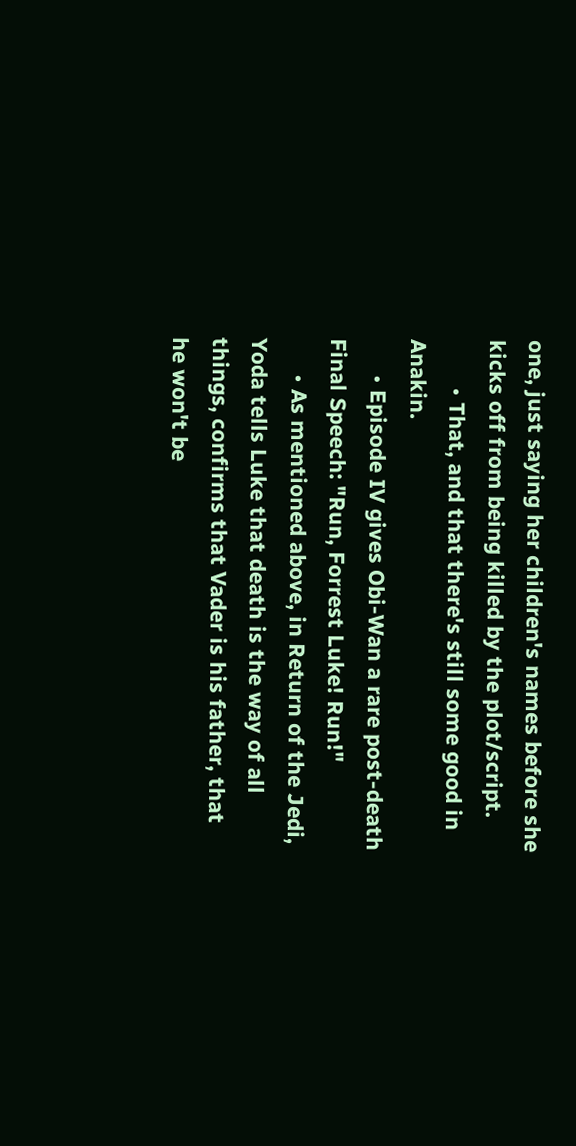one, just saying her children's names before she kicks off from being killed by the plot/script.
        • That, and that there's still some good in Anakin.
      • Episode IV gives Obi-Wan a rare post-death Final Speech: "Run, Forrest Luke! Run!"
      • As mentioned above, in Return of the Jedi, Yoda tells Luke that death is the way of all things, confirms that Vader is his father, that he won't be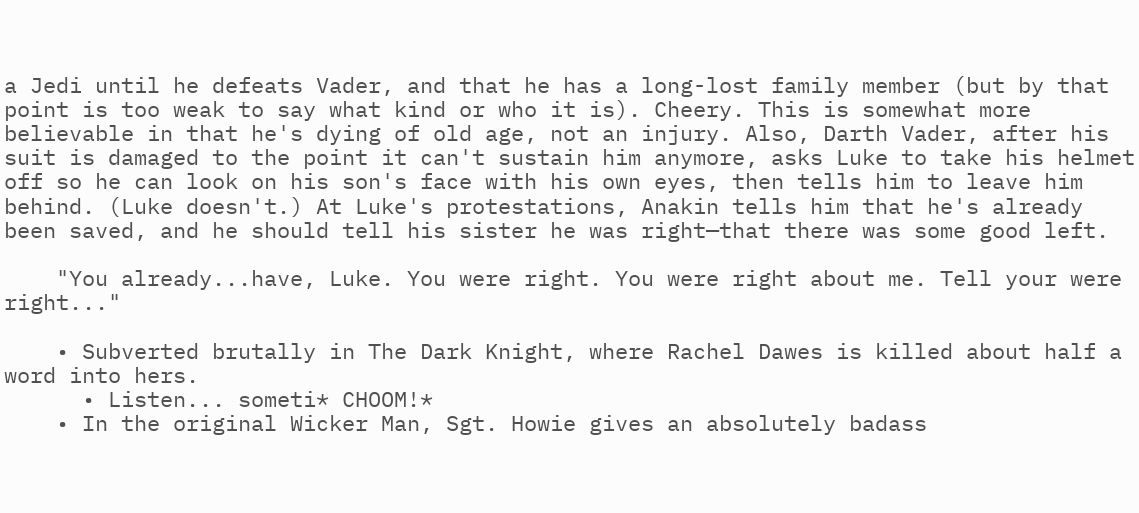a Jedi until he defeats Vader, and that he has a long-lost family member (but by that point is too weak to say what kind or who it is). Cheery. This is somewhat more believable in that he's dying of old age, not an injury. Also, Darth Vader, after his suit is damaged to the point it can't sustain him anymore, asks Luke to take his helmet off so he can look on his son's face with his own eyes, then tells him to leave him behind. (Luke doesn't.) At Luke's protestations, Anakin tells him that he's already been saved, and he should tell his sister he was right—that there was some good left.

    "You already...have, Luke. You were right. You were right about me. Tell your were right..."

    • Subverted brutally in The Dark Knight, where Rachel Dawes is killed about half a word into hers.
      • Listen... someti* CHOOM!*
    • In the original Wicker Man, Sgt. Howie gives an absolutely badass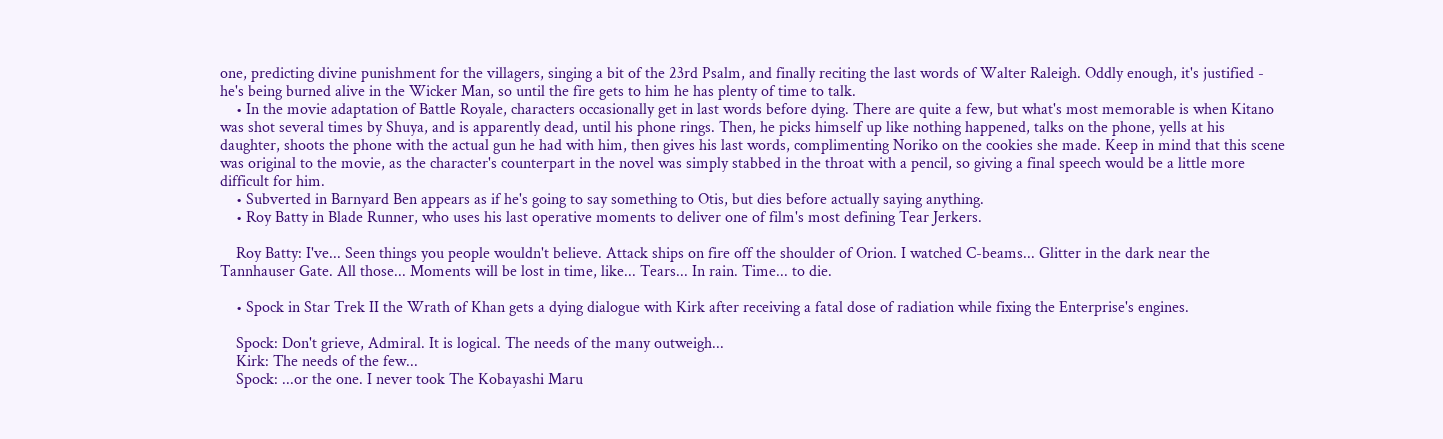one, predicting divine punishment for the villagers, singing a bit of the 23rd Psalm, and finally reciting the last words of Walter Raleigh. Oddly enough, it's justified - he's being burned alive in the Wicker Man, so until the fire gets to him he has plenty of time to talk.
    • In the movie adaptation of Battle Royale, characters occasionally get in last words before dying. There are quite a few, but what's most memorable is when Kitano was shot several times by Shuya, and is apparently dead, until his phone rings. Then, he picks himself up like nothing happened, talks on the phone, yells at his daughter, shoots the phone with the actual gun he had with him, then gives his last words, complimenting Noriko on the cookies she made. Keep in mind that this scene was original to the movie, as the character's counterpart in the novel was simply stabbed in the throat with a pencil, so giving a final speech would be a little more difficult for him.
    • Subverted in Barnyard Ben appears as if he's going to say something to Otis, but dies before actually saying anything.
    • Roy Batty in Blade Runner, who uses his last operative moments to deliver one of film's most defining Tear Jerkers.

    Roy Batty: I've... Seen things you people wouldn't believe. Attack ships on fire off the shoulder of Orion. I watched C-beams... Glitter in the dark near the Tannhauser Gate. All those... Moments will be lost in time, like... Tears... In rain. Time... to die.

    • Spock in Star Trek II the Wrath of Khan gets a dying dialogue with Kirk after receiving a fatal dose of radiation while fixing the Enterprise's engines.

    Spock: Don't grieve, Admiral. It is logical. The needs of the many outweigh...
    Kirk: The needs of the few...
    Spock: ...or the one. I never took The Kobayashi Maru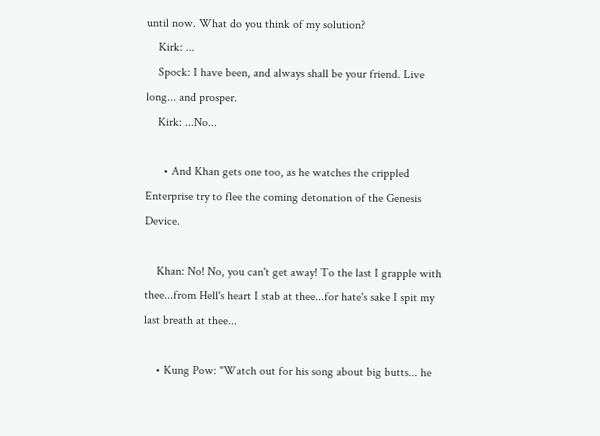until now. What do you think of my solution?
    Kirk: ...
    Spock: I have been, and always shall be your friend. Live long... and prosper.
    Kirk: ...No...

      • And Khan gets one too, as he watches the crippled Enterprise try to flee the coming detonation of the Genesis Device.

    Khan: No! No, you can't get away! To the last I grapple with thee...from Hell's heart I stab at thee...for hate's sake I spit my last breath at thee...

    • Kung Pow: "Watch out for his song about big butts... he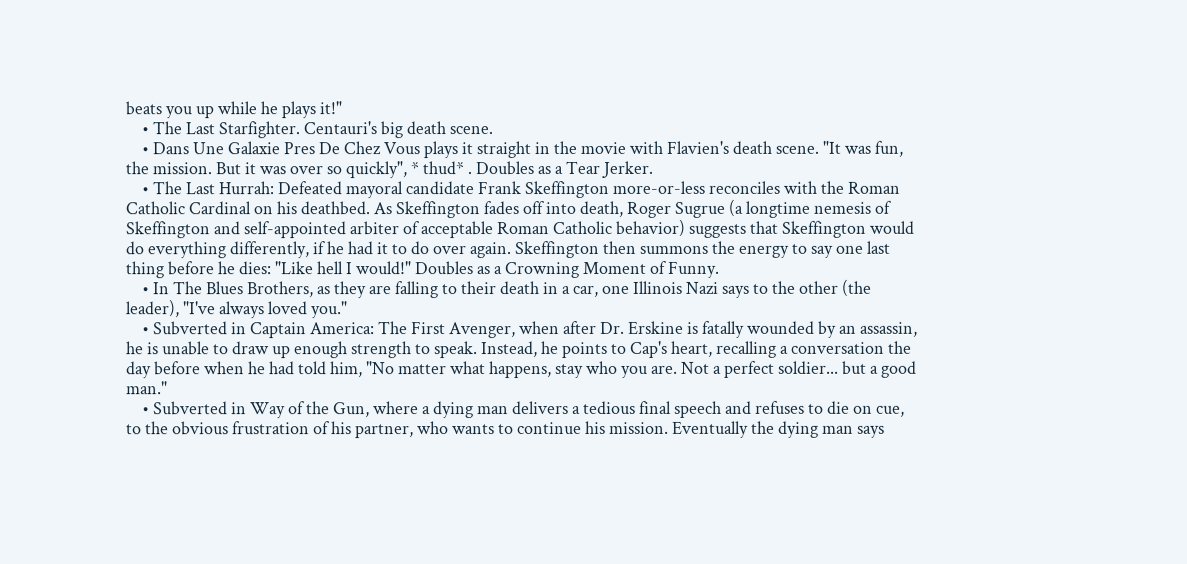beats you up while he plays it!"
    • The Last Starfighter. Centauri's big death scene.
    • Dans Une Galaxie Pres De Chez Vous plays it straight in the movie with Flavien's death scene. "It was fun, the mission. But it was over so quickly", * thud* . Doubles as a Tear Jerker.
    • The Last Hurrah: Defeated mayoral candidate Frank Skeffington more-or-less reconciles with the Roman Catholic Cardinal on his deathbed. As Skeffington fades off into death, Roger Sugrue (a longtime nemesis of Skeffington and self-appointed arbiter of acceptable Roman Catholic behavior) suggests that Skeffington would do everything differently, if he had it to do over again. Skeffington then summons the energy to say one last thing before he dies: "Like hell I would!" Doubles as a Crowning Moment of Funny.
    • In The Blues Brothers, as they are falling to their death in a car, one Illinois Nazi says to the other (the leader), "I've always loved you."
    • Subverted in Captain America: The First Avenger, when after Dr. Erskine is fatally wounded by an assassin, he is unable to draw up enough strength to speak. Instead, he points to Cap's heart, recalling a conversation the day before when he had told him, "No matter what happens, stay who you are. Not a perfect soldier... but a good man."
    • Subverted in Way of the Gun, where a dying man delivers a tedious final speech and refuses to die on cue, to the obvious frustration of his partner, who wants to continue his mission. Eventually the dying man says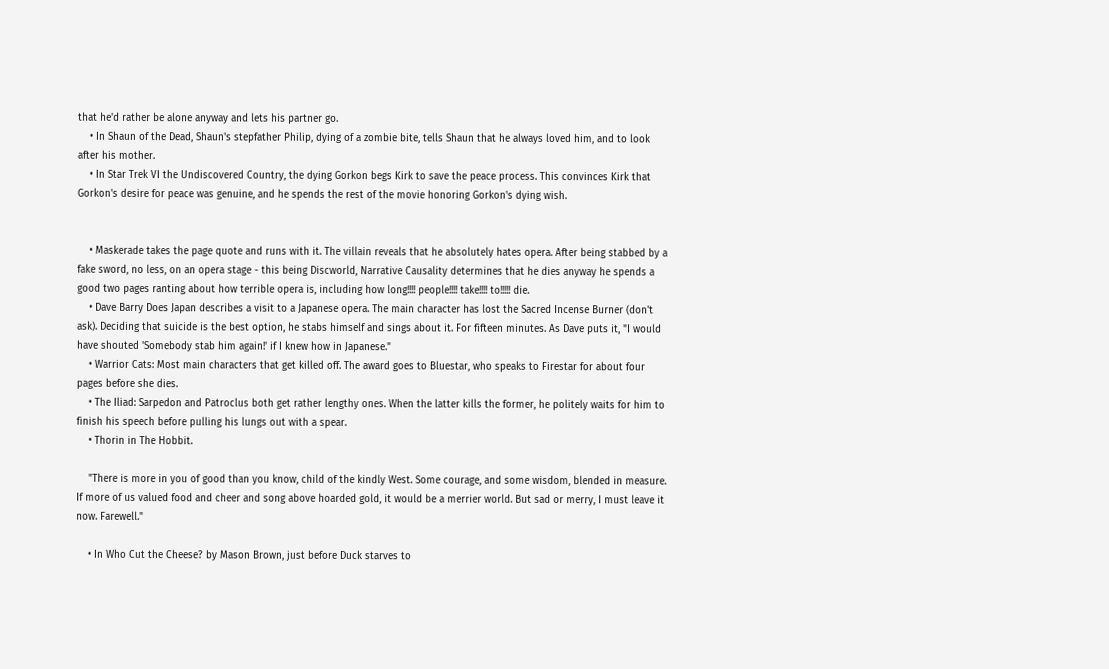that he'd rather be alone anyway and lets his partner go.
    • In Shaun of the Dead, Shaun's stepfather Philip, dying of a zombie bite, tells Shaun that he always loved him, and to look after his mother.
    • In Star Trek VI the Undiscovered Country, the dying Gorkon begs Kirk to save the peace process. This convinces Kirk that Gorkon's desire for peace was genuine, and he spends the rest of the movie honoring Gorkon's dying wish.


    • Maskerade takes the page quote and runs with it. The villain reveals that he absolutely hates opera. After being stabbed by a fake sword, no less, on an opera stage - this being Discworld, Narrative Causality determines that he dies anyway he spends a good two pages ranting about how terrible opera is, including how long!!!! people!!!! take!!!! to!!!!! die.
    • Dave Barry Does Japan describes a visit to a Japanese opera. The main character has lost the Sacred Incense Burner (don't ask). Deciding that suicide is the best option, he stabs himself and sings about it. For fifteen minutes. As Dave puts it, "I would have shouted 'Somebody stab him again!' if I knew how in Japanese."
    • Warrior Cats: Most main characters that get killed off. The award goes to Bluestar, who speaks to Firestar for about four pages before she dies.
    • The Iliad: Sarpedon and Patroclus both get rather lengthy ones. When the latter kills the former, he politely waits for him to finish his speech before pulling his lungs out with a spear.
    • Thorin in The Hobbit.

    "There is more in you of good than you know, child of the kindly West. Some courage, and some wisdom, blended in measure. If more of us valued food and cheer and song above hoarded gold, it would be a merrier world. But sad or merry, I must leave it now. Farewell."

    • In Who Cut the Cheese? by Mason Brown, just before Duck starves to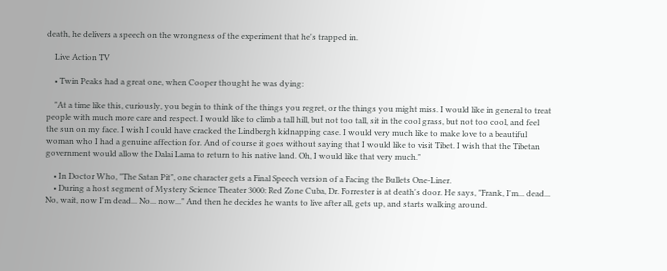death, he delivers a speech on the wrongness of the experiment that he's trapped in.

    Live Action TV

    • Twin Peaks had a great one, when Cooper thought he was dying:

    "At a time like this, curiously, you begin to think of the things you regret, or the things you might miss. I would like in general to treat people with much more care and respect. I would like to climb a tall hill, but not too tall, sit in the cool grass, but not too cool, and feel the sun on my face. I wish I could have cracked the Lindbergh kidnapping case. I would very much like to make love to a beautiful woman who I had a genuine affection for. And of course it goes without saying that I would like to visit Tibet. I wish that the Tibetan government would allow the Dalai Lama to return to his native land. Oh, I would like that very much."

    • In Doctor Who, "The Satan Pit", one character gets a Final Speech version of a Facing the Bullets One-Liner.
    • During a host segment of Mystery Science Theater 3000: Red Zone Cuba, Dr. Forrester is at death's door. He says, "Frank, I'm... dead... No, wait, now I'm dead... No... now..." And then he decides he wants to live after all, gets up, and starts walking around.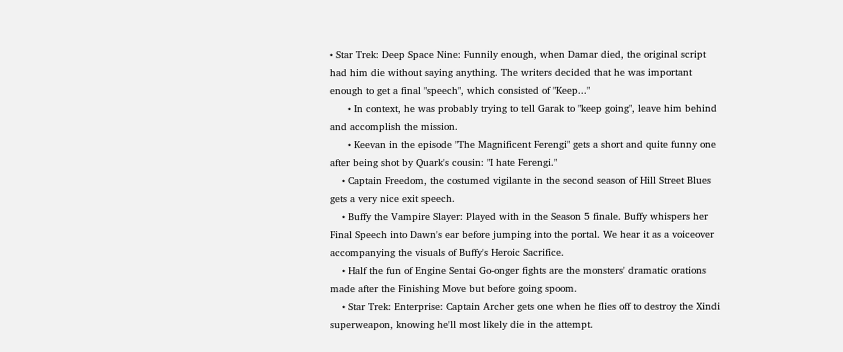• Star Trek: Deep Space Nine: Funnily enough, when Damar died, the original script had him die without saying anything. The writers decided that he was important enough to get a final "speech", which consisted of "Keep..."
      • In context, he was probably trying to tell Garak to "keep going", leave him behind and accomplish the mission.
      • Keevan in the episode "The Magnificent Ferengi" gets a short and quite funny one after being shot by Quark's cousin: "I hate Ferengi."
    • Captain Freedom, the costumed vigilante in the second season of Hill Street Blues gets a very nice exit speech.
    • Buffy the Vampire Slayer: Played with in the Season 5 finale. Buffy whispers her Final Speech into Dawn's ear before jumping into the portal. We hear it as a voiceover accompanying the visuals of Buffy's Heroic Sacrifice.
    • Half the fun of Engine Sentai Go-onger fights are the monsters' dramatic orations made after the Finishing Move but before going spoom.
    • Star Trek: Enterprise: Captain Archer gets one when he flies off to destroy the Xindi superweapon, knowing he'll most likely die in the attempt.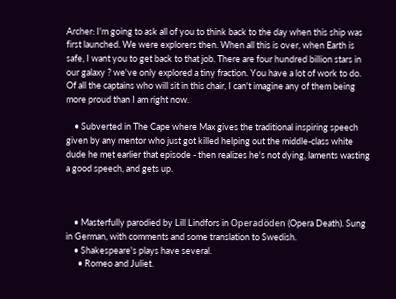Archer: I'm going to ask all of you to think back to the day when this ship was first launched. We were explorers then. When all this is over, when Earth is safe, I want you to get back to that job. There are four hundred billion stars in our galaxy ? we've only explored a tiny fraction. You have a lot of work to do. Of all the captains who will sit in this chair, I can't imagine any of them being more proud than I am right now.

    • Subverted in The Cape where Max gives the traditional inspiring speech given by any mentor who just got killed helping out the middle-class white dude he met earlier that episode - then realizes he's not dying, laments wasting a good speech, and gets up.



    • Masterfully parodied by Lill Lindfors in Operadöden (Opera Death). Sung in German, with comments and some translation to Swedish.
    • Shakespeare's plays have several.
      • Romeo and Juliet.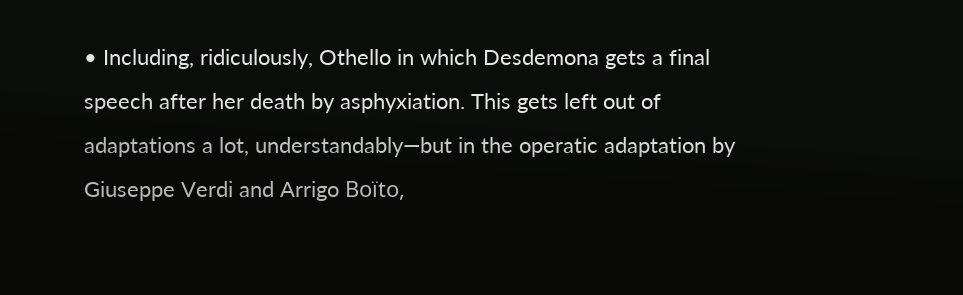• Including, ridiculously, Othello in which Desdemona gets a final speech after her death by asphyxiation. This gets left out of adaptations a lot, understandably—but in the operatic adaptation by Giuseppe Verdi and Arrigo Boïto,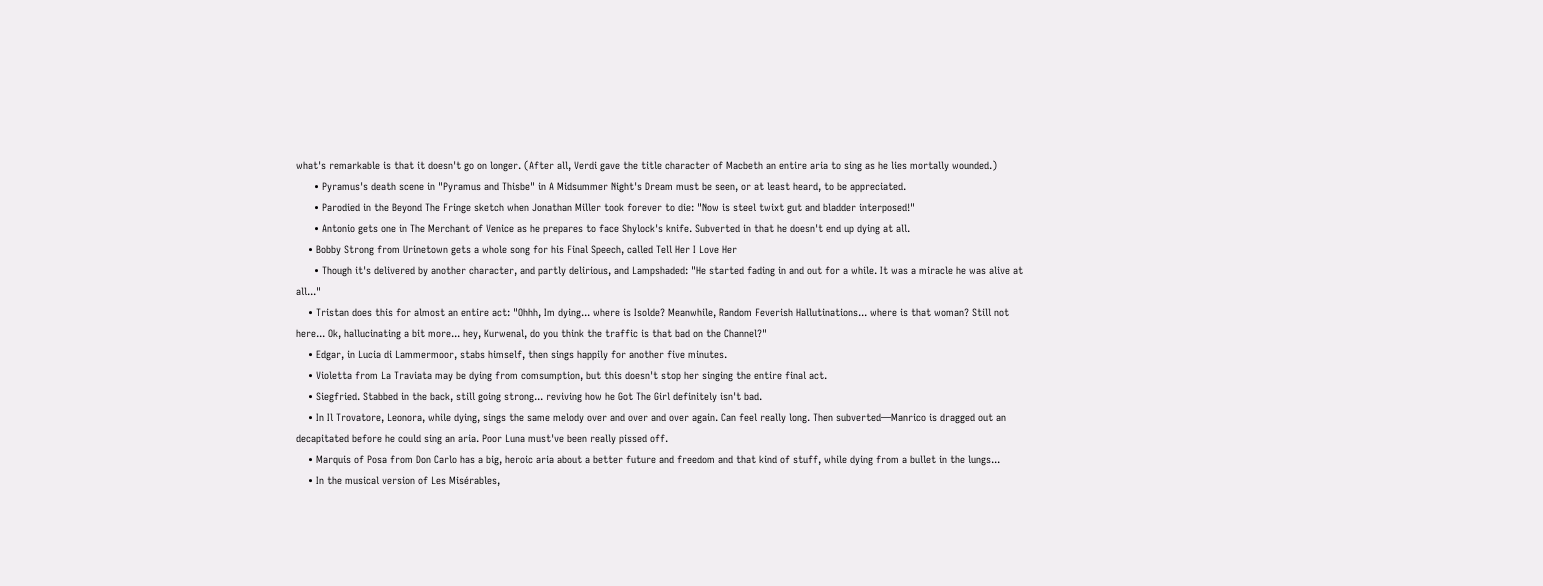what's remarkable is that it doesn't go on longer. (After all, Verdi gave the title character of Macbeth an entire aria to sing as he lies mortally wounded.)
      • Pyramus's death scene in "Pyramus and Thisbe" in A Midsummer Night's Dream must be seen, or at least heard, to be appreciated.
      • Parodied in the Beyond The Fringe sketch when Jonathan Miller took forever to die: "Now is steel twixt gut and bladder interposed!"
      • Antonio gets one in The Merchant of Venice as he prepares to face Shylock's knife. Subverted in that he doesn't end up dying at all.
    • Bobby Strong from Urinetown gets a whole song for his Final Speech, called Tell Her I Love Her
      • Though it's delivered by another character, and partly delirious, and Lampshaded: "He started fading in and out for a while. It was a miracle he was alive at all..."
    • Tristan does this for almost an entire act: "Ohhh, Im dying... where is Isolde? Meanwhile, Random Feverish Hallutinations... where is that woman? Still not here... Ok, hallucinating a bit more... hey, Kurwenal, do you think the traffic is that bad on the Channel?"
    • Edgar, in Lucia di Lammermoor, stabs himself, then sings happily for another five minutes.
    • Violetta from La Traviata may be dying from comsumption, but this doesn't stop her singing the entire final act.
    • Siegfried. Stabbed in the back, still going strong... reviving how he Got The Girl definitely isn't bad.
    • In Il Trovatore, Leonora, while dying, sings the same melody over and over and over again. Can feel really long. Then subverted—Manrico is dragged out an decapitated before he could sing an aria. Poor Luna must've been really pissed off.
    • Marquis of Posa from Don Carlo has a big, heroic aria about a better future and freedom and that kind of stuff, while dying from a bullet in the lungs...
    • In the musical version of Les Misérables,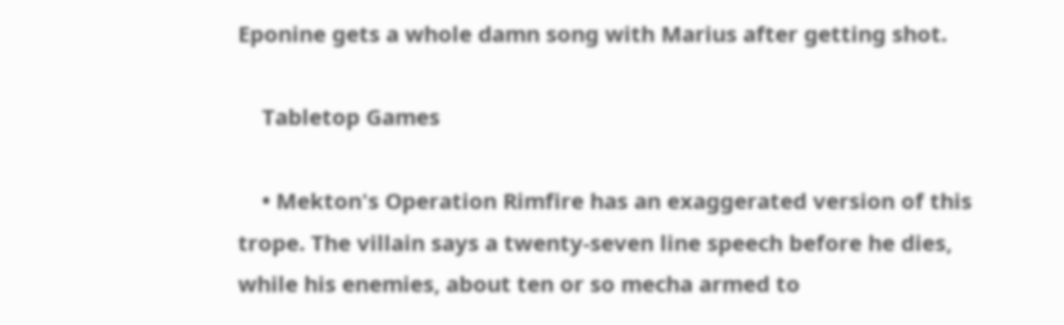Eponine gets a whole damn song with Marius after getting shot.

    Tabletop Games

    • Mekton's Operation Rimfire has an exaggerated version of this trope. The villain says a twenty-seven line speech before he dies, while his enemies, about ten or so mecha armed to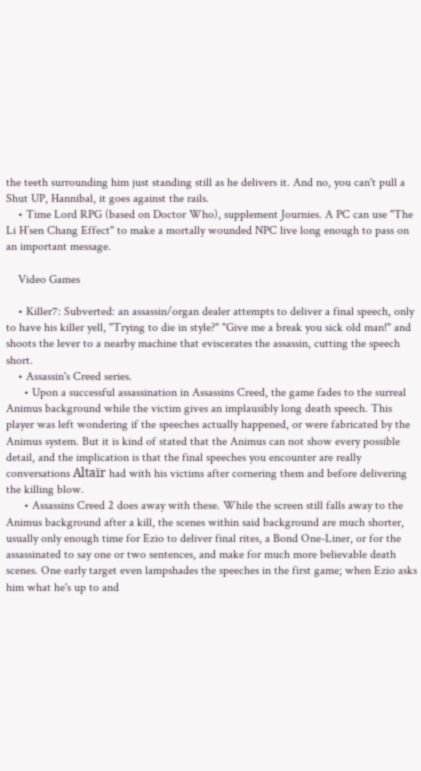the teeth surrounding him just standing still as he delivers it. And no, you can't pull a Shut UP, Hannibal, it goes against the rails.
    • Time Lord RPG (based on Doctor Who), supplement Journies. A PC can use "The Li H’sen Chang Effect" to make a mortally wounded NPC live long enough to pass on an important message.

    Video Games

    • Killer7: Subverted: an assassin/organ dealer attempts to deliver a final speech, only to have his killer yell, "Trying to die in style?" "Give me a break you sick old man!" and shoots the lever to a nearby machine that eviscerates the assassin, cutting the speech short.
    • Assassin's Creed series.
      • Upon a successful assassination in Assassins Creed, the game fades to the surreal Animus background while the victim gives an implausibly long death speech. This player was left wondering if the speeches actually happened, or were fabricated by the Animus system. But it is kind of stated that the Animus can not show every possible detail, and the implication is that the final speeches you encounter are really conversations Altaïr had with his victims after cornering them and before delivering the killing blow.
      • Assassins Creed 2 does away with these. While the screen still falls away to the Animus background after a kill, the scenes within said background are much shorter, usually only enough time for Ezio to deliver final rites, a Bond One-Liner, or for the assassinated to say one or two sentences, and make for much more believable death scenes. One early target even lampshades the speeches in the first game; when Ezio asks him what he's up to and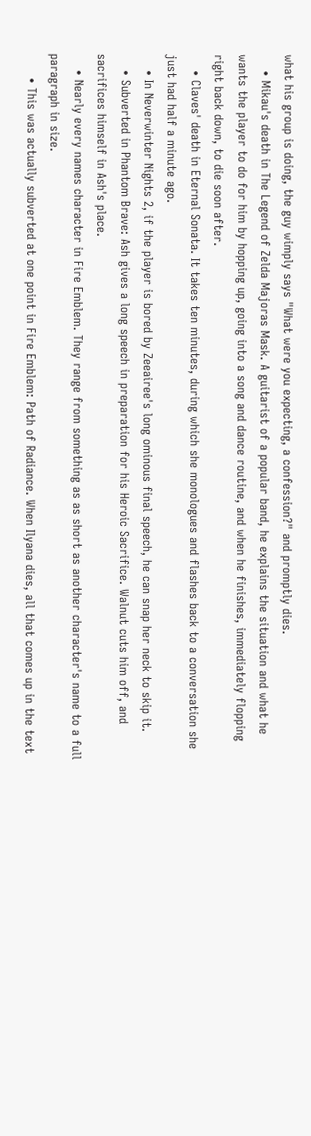what his group is doing, the guy wimply says "What were you expecting, a confession?" and promptly dies.
    • Mikau's death in The Legend of Zelda Majoras Mask. A guitarist of a popular band, he explains the situation and what he wants the player to do for him by hopping up, going into a song and dance routine, and when he finishes, immediately flopping right back down, to die soon after.
    • Claves' death in Eternal Sonata. It takes ten minutes, during which she monologues and flashes back to a conversation she just had half a minute ago.
    • In Neverwinter Nights 2, if the player is bored by Zeeairee's long ominous final speech, he can snap her neck to skip it.
    • Subverted in Phantom Brave: Ash gives a long speech in preparation for his Heroic Sacrifice. Walnut cuts him off, and sacrifices himself in Ash's place.
    • Nearly every names character in Fire Emblem. They range from something as as short as another character's name to a full paragraph in size.
      • This was actually subverted at one point in Fire Emblem: Path of Radiance. When Ilyana dies, all that comes up in the text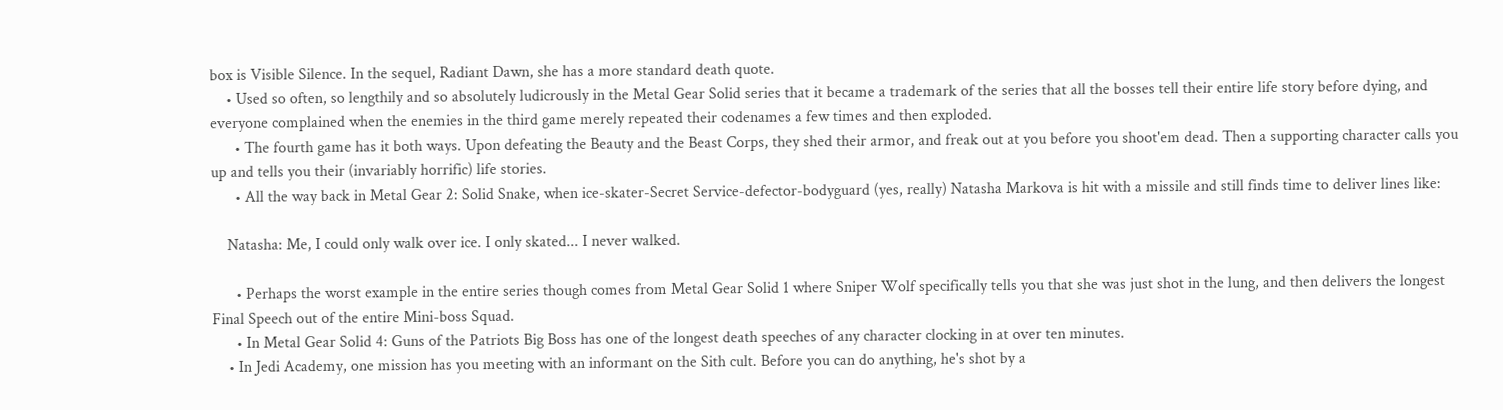box is Visible Silence. In the sequel, Radiant Dawn, she has a more standard death quote.
    • Used so often, so lengthily and so absolutely ludicrously in the Metal Gear Solid series that it became a trademark of the series that all the bosses tell their entire life story before dying, and everyone complained when the enemies in the third game merely repeated their codenames a few times and then exploded.
      • The fourth game has it both ways. Upon defeating the Beauty and the Beast Corps, they shed their armor, and freak out at you before you shoot'em dead. Then a supporting character calls you up and tells you their (invariably horrific) life stories.
      • All the way back in Metal Gear 2: Solid Snake, when ice-skater-Secret Service-defector-bodyguard (yes, really) Natasha Markova is hit with a missile and still finds time to deliver lines like:

    Natasha: Me, I could only walk over ice. I only skated... I never walked.

      • Perhaps the worst example in the entire series though comes from Metal Gear Solid 1 where Sniper Wolf specifically tells you that she was just shot in the lung, and then delivers the longest Final Speech out of the entire Mini-boss Squad.
      • In Metal Gear Solid 4: Guns of the Patriots Big Boss has one of the longest death speeches of any character clocking in at over ten minutes.
    • In Jedi Academy, one mission has you meeting with an informant on the Sith cult. Before you can do anything, he's shot by a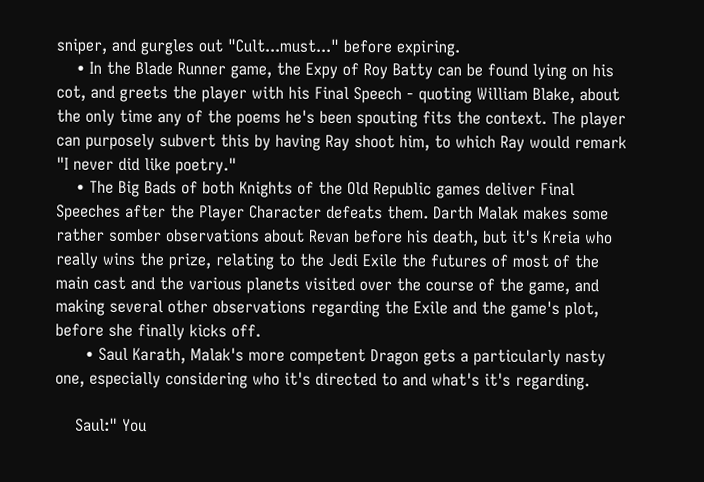sniper, and gurgles out "Cult...must..." before expiring.
    • In the Blade Runner game, the Expy of Roy Batty can be found lying on his cot, and greets the player with his Final Speech - quoting William Blake, about the only time any of the poems he's been spouting fits the context. The player can purposely subvert this by having Ray shoot him, to which Ray would remark "I never did like poetry."
    • The Big Bads of both Knights of the Old Republic games deliver Final Speeches after the Player Character defeats them. Darth Malak makes some rather somber observations about Revan before his death, but it's Kreia who really wins the prize, relating to the Jedi Exile the futures of most of the main cast and the various planets visited over the course of the game, and making several other observations regarding the Exile and the game's plot, before she finally kicks off.
      • Saul Karath, Malak's more competent Dragon gets a particularly nasty one, especially considering who it's directed to and what's it's regarding.

    Saul:" You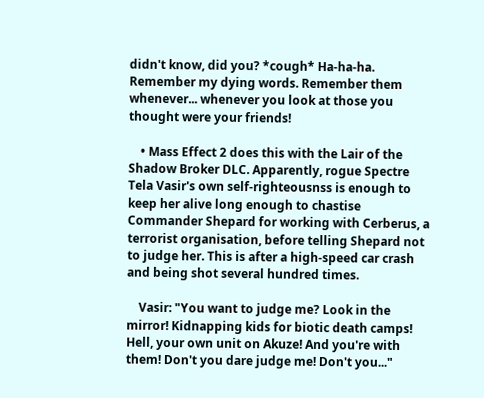didn't know, did you? *cough* Ha-ha-ha. Remember my dying words. Remember them whenever... whenever you look at those you thought were your friends!

    • Mass Effect 2 does this with the Lair of the Shadow Broker DLC. Apparently, rogue Spectre Tela Vasir's own self-righteousnss is enough to keep her alive long enough to chastise Commander Shepard for working with Cerberus, a terrorist organisation, before telling Shepard not to judge her. This is after a high-speed car crash and being shot several hundred times.

    Vasir: "You want to judge me? Look in the mirror! Kidnapping kids for biotic death camps! Hell, your own unit on Akuze! And you're with them! Don't you dare judge me! Don't you..."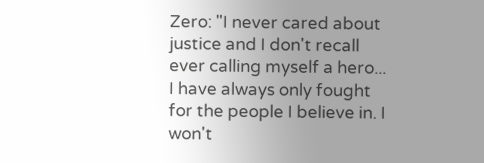Zero: "I never cared about justice and I don't recall ever calling myself a hero... I have always only fought for the people I believe in. I won't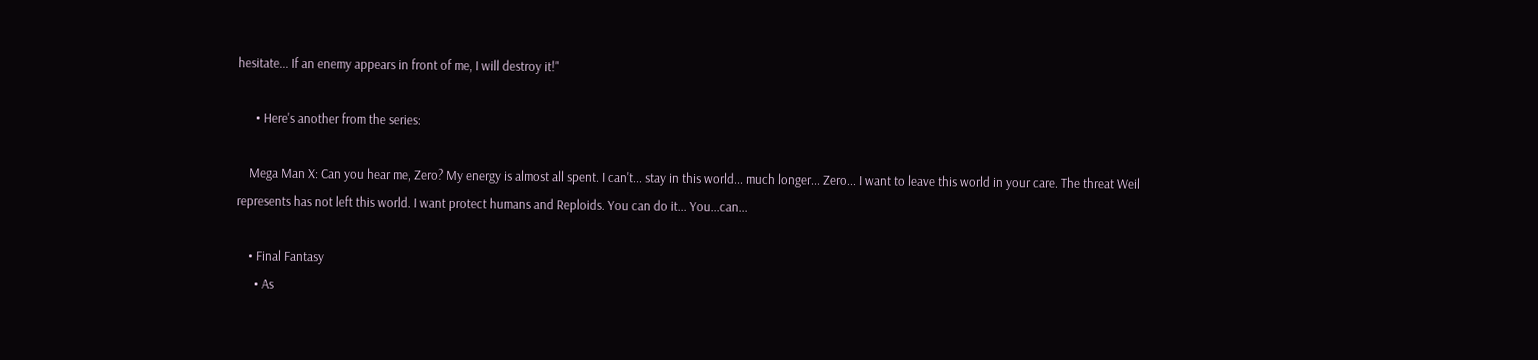hesitate... If an enemy appears in front of me, I will destroy it!"

      • Here's another from the series:

    Mega Man X: Can you hear me, Zero? My energy is almost all spent. I can't... stay in this world... much longer... Zero... I want to leave this world in your care. The threat Weil represents has not left this world. I want protect humans and Reploids. You can do it... You...can...

    • Final Fantasy
      • As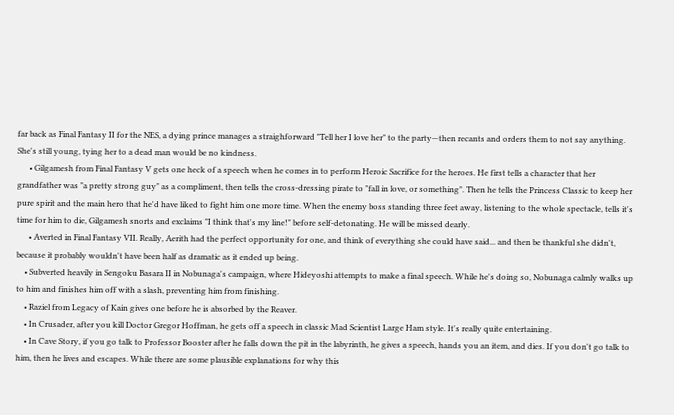far back as Final Fantasy II for the NES, a dying prince manages a straighforward "Tell her I love her" to the party—then recants and orders them to not say anything. She's still young, tying her to a dead man would be no kindness.
      • Gilgamesh from Final Fantasy V gets one heck of a speech when he comes in to perform Heroic Sacrifice for the heroes. He first tells a character that her grandfather was "a pretty strong guy" as a compliment, then tells the cross-dressing pirate to "fall in love, or something". Then he tells the Princess Classic to keep her pure spirit and the main hero that he'd have liked to fight him one more time. When the enemy boss standing three feet away, listening to the whole spectacle, tells it's time for him to die, Gilgamesh snorts and exclaims "I think that's my line!" before self-detonating. He will be missed dearly.
      • Averted in Final Fantasy VII. Really, Aerith had the perfect opportunity for one, and think of everything she could have said... and then be thankful she didn't, because it probably wouldn't have been half as dramatic as it ended up being.
    • Subverted heavily in Sengoku Basara II in Nobunaga's campaign, where Hideyoshi attempts to make a final speech. While he's doing so, Nobunaga calmly walks up to him and finishes him off with a slash, preventing him from finishing.
    • Raziel from Legacy of Kain gives one before he is absorbed by the Reaver.
    • In Crusader, after you kill Doctor Gregor Hoffman, he gets off a speech in classic Mad Scientist Large Ham style. It's really quite entertaining.
    • In Cave Story, if you go talk to Professor Booster after he falls down the pit in the labyrinth, he gives a speech, hands you an item, and dies. If you don't go talk to him, then he lives and escapes. While there are some plausible explanations for why this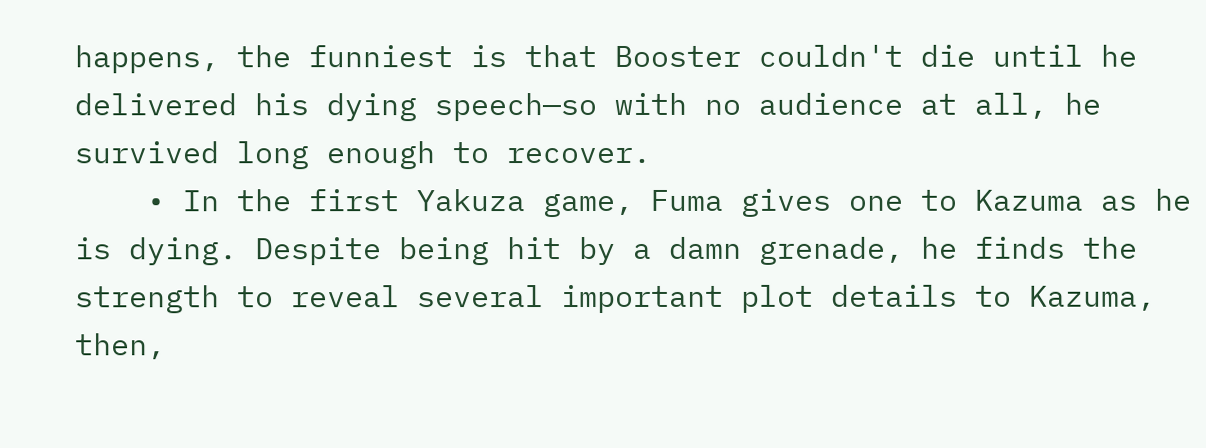happens, the funniest is that Booster couldn't die until he delivered his dying speech—so with no audience at all, he survived long enough to recover.
    • In the first Yakuza game, Fuma gives one to Kazuma as he is dying. Despite being hit by a damn grenade, he finds the strength to reveal several important plot details to Kazuma, then,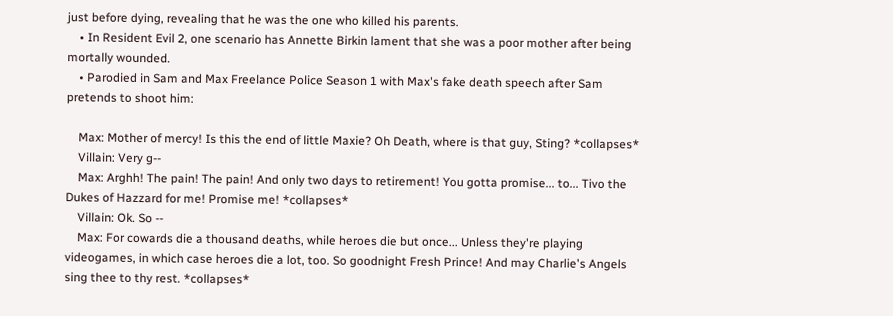just before dying, revealing that he was the one who killed his parents.
    • In Resident Evil 2, one scenario has Annette Birkin lament that she was a poor mother after being mortally wounded.
    • Parodied in Sam and Max Freelance Police Season 1 with Max's fake death speech after Sam pretends to shoot him:

    Max: Mother of mercy! Is this the end of little Maxie? Oh Death, where is that guy, Sting? *collapses*
    Villain: Very g--
    Max: Arghh! The pain! The pain! And only two days to retirement! You gotta promise... to... Tivo the Dukes of Hazzard for me! Promise me! *collapses*
    Villain: Ok. So --
    Max: For cowards die a thousand deaths, while heroes die but once... Unless they're playing videogames, in which case heroes die a lot, too. So goodnight Fresh Prince! And may Charlie's Angels sing thee to thy rest. *collapses*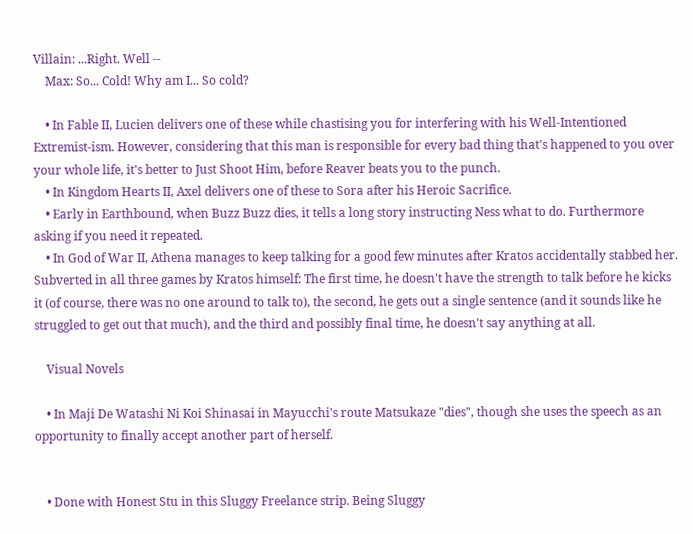Villain: ...Right. Well --
    Max: So... Cold! Why am I... So cold?

    • In Fable II, Lucien delivers one of these while chastising you for interfering with his Well-Intentioned Extremist-ism. However, considering that this man is responsible for every bad thing that's happened to you over your whole life, it's better to Just Shoot Him, before Reaver beats you to the punch.
    • In Kingdom Hearts II, Axel delivers one of these to Sora after his Heroic Sacrifice.
    • Early in Earthbound, when Buzz Buzz dies, it tells a long story instructing Ness what to do. Furthermore asking if you need it repeated.
    • In God of War II, Athena manages to keep talking for a good few minutes after Kratos accidentally stabbed her. Subverted in all three games by Kratos himself: The first time, he doesn't have the strength to talk before he kicks it (of course, there was no one around to talk to), the second, he gets out a single sentence (and it sounds like he struggled to get out that much), and the third and possibly final time, he doesn't say anything at all.

    Visual Novels

    • In Maji De Watashi Ni Koi Shinasai in Mayucchi's route Matsukaze "dies", though she uses the speech as an opportunity to finally accept another part of herself.


    • Done with Honest Stu in this Sluggy Freelance strip. Being Sluggy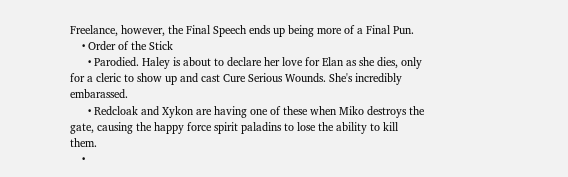Freelance, however, the Final Speech ends up being more of a Final Pun.
    • Order of the Stick
      • Parodied. Haley is about to declare her love for Elan as she dies, only for a cleric to show up and cast Cure Serious Wounds. She's incredibly embarassed.
      • Redcloak and Xykon are having one of these when Miko destroys the gate, causing the happy force spirit paladins to lose the ability to kill them.
    •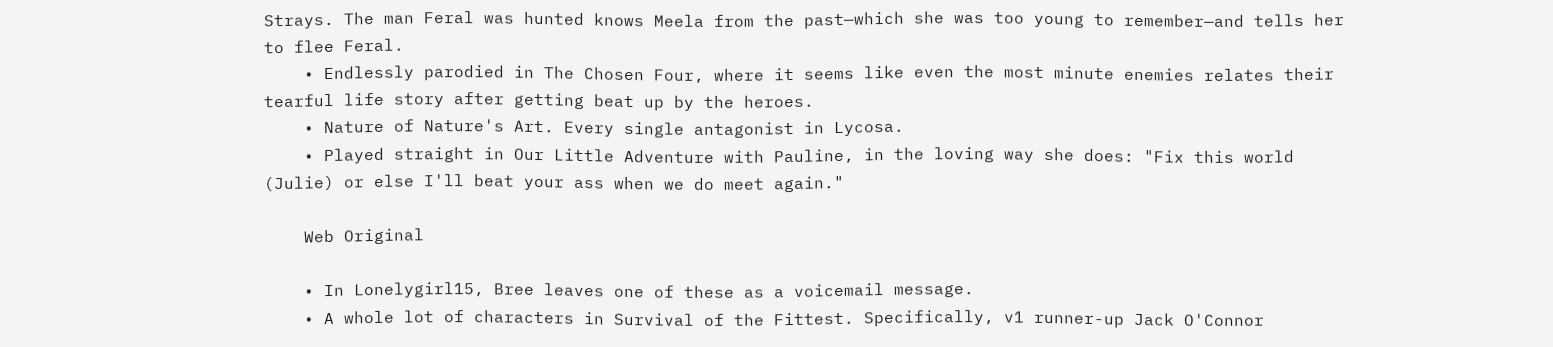Strays. The man Feral was hunted knows Meela from the past—which she was too young to remember—and tells her to flee Feral.
    • Endlessly parodied in The Chosen Four, where it seems like even the most minute enemies relates their tearful life story after getting beat up by the heroes.
    • Nature of Nature's Art. Every single antagonist in Lycosa.
    • Played straight in Our Little Adventure with Pauline, in the loving way she does: "Fix this world (Julie) or else I'll beat your ass when we do meet again."

    Web Original

    • In Lonelygirl15, Bree leaves one of these as a voicemail message.
    • A whole lot of characters in Survival of the Fittest. Specifically, v1 runner-up Jack O'Connor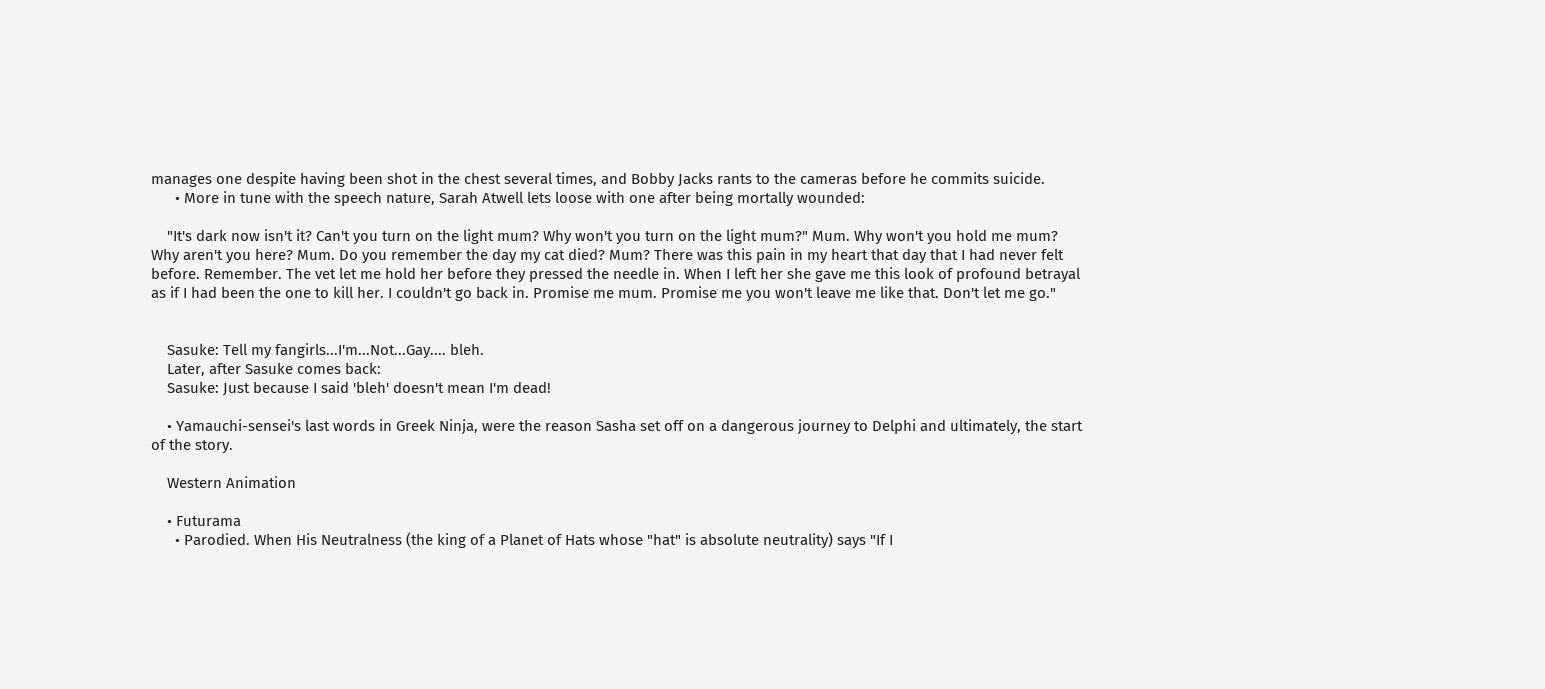manages one despite having been shot in the chest several times, and Bobby Jacks rants to the cameras before he commits suicide.
      • More in tune with the speech nature, Sarah Atwell lets loose with one after being mortally wounded:

    "It's dark now isn't it? Can't you turn on the light mum? Why won't you turn on the light mum?" Mum. Why won't you hold me mum? Why aren't you here? Mum. Do you remember the day my cat died? Mum? There was this pain in my heart that day that I had never felt before. Remember. The vet let me hold her before they pressed the needle in. When I left her she gave me this look of profound betrayal as if I had been the one to kill her. I couldn't go back in. Promise me mum. Promise me you won't leave me like that. Don't let me go."


    Sasuke: Tell my fangirls...I'm...Not...Gay.... bleh.
    Later, after Sasuke comes back:
    Sasuke: Just because I said 'bleh' doesn't mean I'm dead!

    • Yamauchi-sensei's last words in Greek Ninja, were the reason Sasha set off on a dangerous journey to Delphi and ultimately, the start of the story.

    Western Animation

    • Futurama
      • Parodied. When His Neutralness (the king of a Planet of Hats whose "hat" is absolute neutrality) says "If I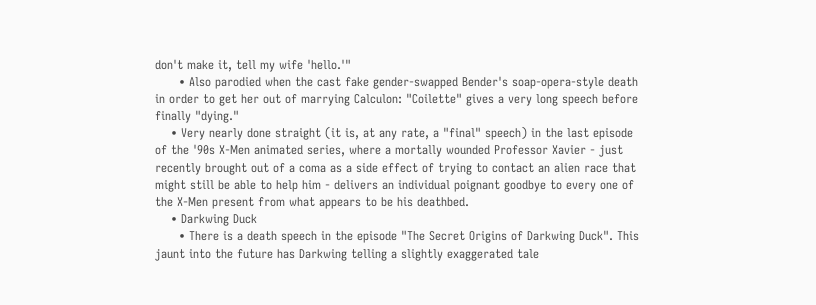don't make it, tell my wife 'hello.'"
      • Also parodied when the cast fake gender-swapped Bender's soap-opera-style death in order to get her out of marrying Calculon: "Coilette" gives a very long speech before finally "dying."
    • Very nearly done straight (it is, at any rate, a "final" speech) in the last episode of the '90s X-Men animated series, where a mortally wounded Professor Xavier - just recently brought out of a coma as a side effect of trying to contact an alien race that might still be able to help him - delivers an individual poignant goodbye to every one of the X-Men present from what appears to be his deathbed.
    • Darkwing Duck
      • There is a death speech in the episode "The Secret Origins of Darkwing Duck". This jaunt into the future has Darkwing telling a slightly exaggerated tale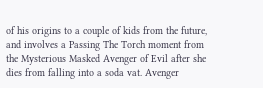of his origins to a couple of kids from the future, and involves a Passing The Torch moment from the Mysterious Masked Avenger of Evil after she dies from falling into a soda vat. Avenger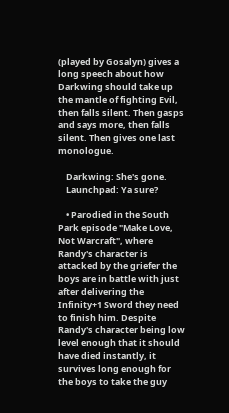(played by Gosalyn) gives a long speech about how Darkwing should take up the mantle of fighting Evil, then falls silent. Then gasps and says more, then falls silent. Then gives one last monologue.

    Darkwing: She's gone.
    Launchpad: Ya sure?

    • Parodied in the South Park episode "Make Love, Not Warcraft", where Randy's character is attacked by the griefer the boys are in battle with just after delivering the Infinity+1 Sword they need to finish him. Despite Randy's character being low level enough that it should have died instantly, it survives long enough for the boys to take the guy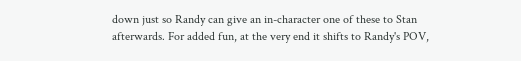down just so Randy can give an in-character one of these to Stan afterwards. For added fun, at the very end it shifts to Randy's POV,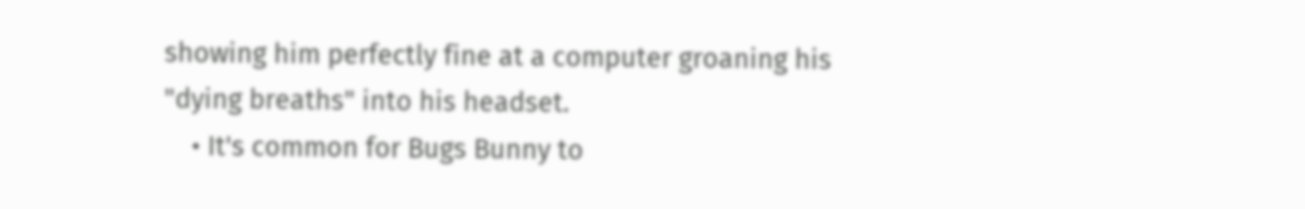showing him perfectly fine at a computer groaning his "dying breaths" into his headset.
    • It's common for Bugs Bunny to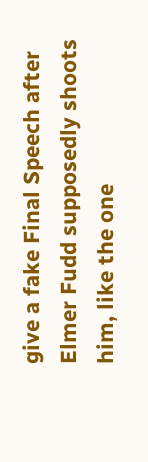give a fake Final Speech after Elmer Fudd supposedly shoots him, like the one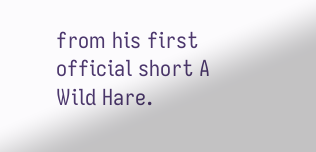from his first official short A Wild Hare.